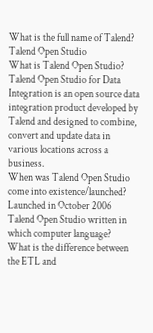What is the full name of Talend?
Talend Open Studio
What is Talend Open Studio?
Talend Open Studio for Data Integration is an open source data integration product developed by Talend and designed to combine, convert and update data in various locations across a business.
When was Talend Open Studio come into existence/launched?
Launched in October 2006
Talend Open Studio written in which computer language?
What is the difference between the ETL and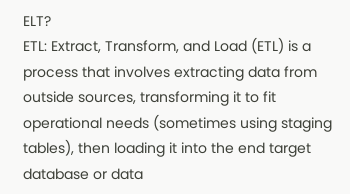ELT?
ETL: Extract, Transform, and Load (ETL) is a process that involves extracting data from outside sources, transforming it to fit operational needs (sometimes using staging tables), then loading it into the end target database or data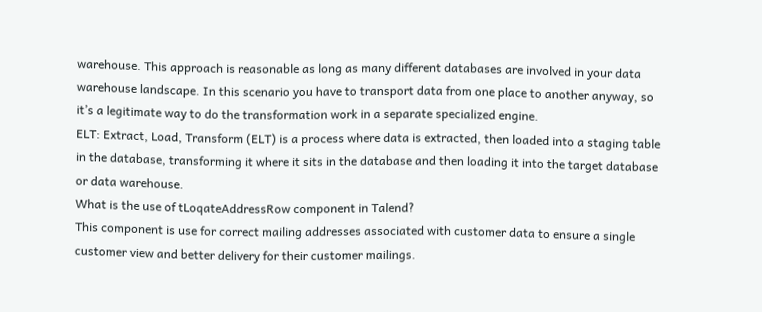warehouse. This approach is reasonable as long as many different databases are involved in your data warehouse landscape. In this scenario you have to transport data from one place to another anyway, so it’s a legitimate way to do the transformation work in a separate specialized engine.
ELT: Extract, Load, Transform (ELT) is a process where data is extracted, then loaded into a staging table in the database, transforming it where it sits in the database and then loading it into the target database or data warehouse.
What is the use of tLoqateAddressRow component in Talend?
This component is use for correct mailing addresses associated with customer data to ensure a single customer view and better delivery for their customer mailings.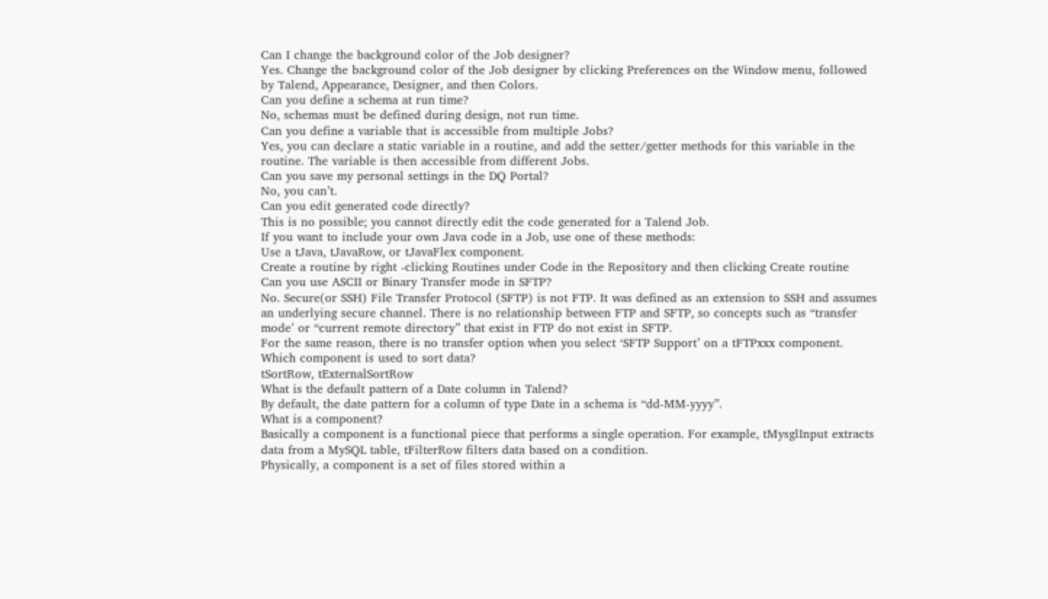Can I change the background color of the Job designer?
Yes. Change the background color of the Job designer by clicking Preferences on the Window menu, followed by Talend, Appearance, Designer, and then Colors.
Can you define a schema at run time?
No, schemas must be defined during design, not run time.
Can you define a variable that is accessible from multiple Jobs?
Yes, you can declare a static variable in a routine, and add the setter/getter methods for this variable in the routine. The variable is then accessible from different Jobs.
Can you save my personal settings in the DQ Portal?
No, you can’t.
Can you edit generated code directly?
This is no possible; you cannot directly edit the code generated for a Talend Job.
If you want to include your own Java code in a Job, use one of these methods:
Use a tJava, tJavaRow, or tJavaFlex component.
Create a routine by right -clicking Routines under Code in the Repository and then clicking Create routine
Can you use ASCII or Binary Transfer mode in SFTP?
No. Secure(or SSH) File Transfer Protocol (SFTP) is not FTP. It was defined as an extension to SSH and assumes an underlying secure channel. There is no relationship between FTP and SFTP, so concepts such as “transfer mode’ or “current remote directory” that exist in FTP do not exist in SFTP.
For the same reason, there is no transfer option when you select ‘SFTP Support’ on a tFTPxxx component.
Which component is used to sort data?
tSortRow, tExternalSortRow
What is the default pattern of a Date column in Talend?
By default, the date pattern for a column of type Date in a schema is “dd-MM-yyyy”.
What is a component?
Basically a component is a functional piece that performs a single operation. For example, tMysglInput extracts data from a MySQL table, tFilterRow filters data based on a condition.
Physically, a component is a set of files stored within a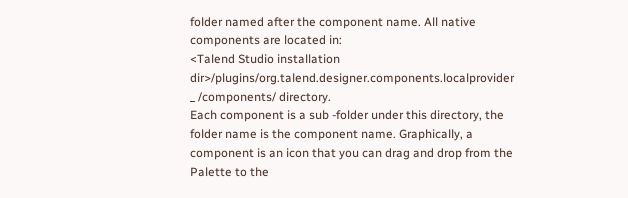folder named after the component name. All native components are located in:
<Talend Studio installation dir>/plugins/org.talend.designer.components.localprovider _ /components/ directory.
Each component is a sub -folder under this directory, the folder name is the component name. Graphically, a component is an icon that you can drag and drop from the Palette to the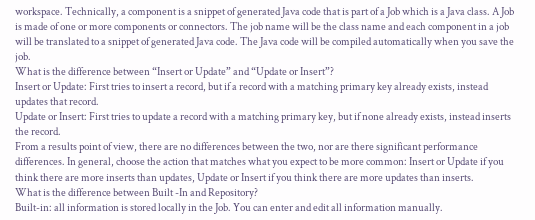workspace. Technically, a component is a snippet of generated Java code that is part of a Job which is a Java class. A Job is made of one or more components or connectors. The job name will be the class name and each component in a job will be translated to a snippet of generated Java code. The Java code will be compiled automatically when you save the job.
What is the difference between “Insert or Update” and “Update or Insert”?
Insert or Update: First tries to insert a record, but if a record with a matching primary key already exists, instead updates that record.
Update or Insert: First tries to update a record with a matching primary key, but if none already exists, instead inserts the record.
From a results point of view, there are no differences between the two, nor are there significant performance differences. In general, choose the action that matches what you expect to be more common: Insert or Update if you think there are more inserts than updates, Update or Insert if you think there are more updates than inserts.
What is the difference between Built -In and Repository?
Built-in: all information is stored locally in the Job. You can enter and edit all information manually.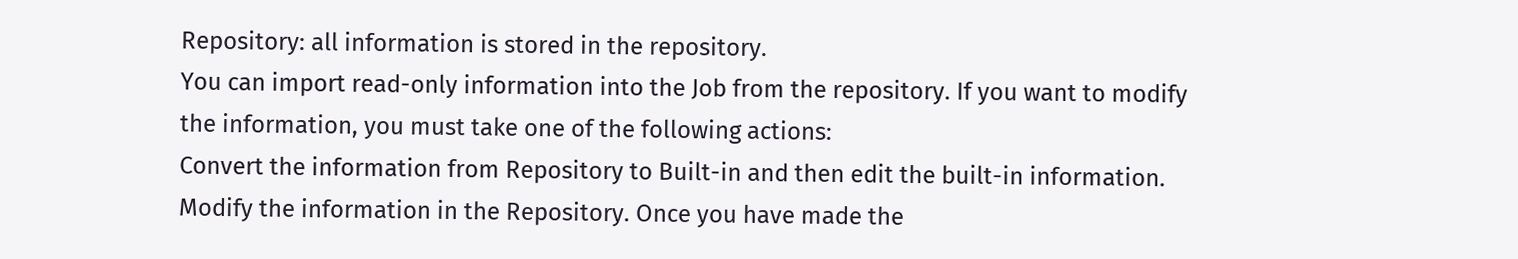Repository: all information is stored in the repository.
You can import read-only information into the Job from the repository. If you want to modify the information, you must take one of the following actions:
Convert the information from Repository to Built-in and then edit the built-in information.
Modify the information in the Repository. Once you have made the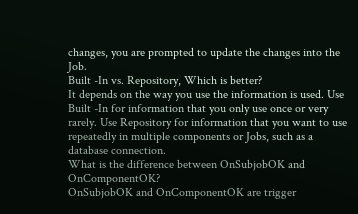changes, you are prompted to update the changes into the Job.
Built -In vs. Repository, Which is better?
It depends on the way you use the information is used. Use Built -In for information that you only use once or very rarely. Use Repository for information that you want to use repeatedly in multiple components or Jobs, such as a database connection.
What is the difference between OnSubjobOK and OnComponentOK?
OnSubjobOK and OnComponentOK are trigger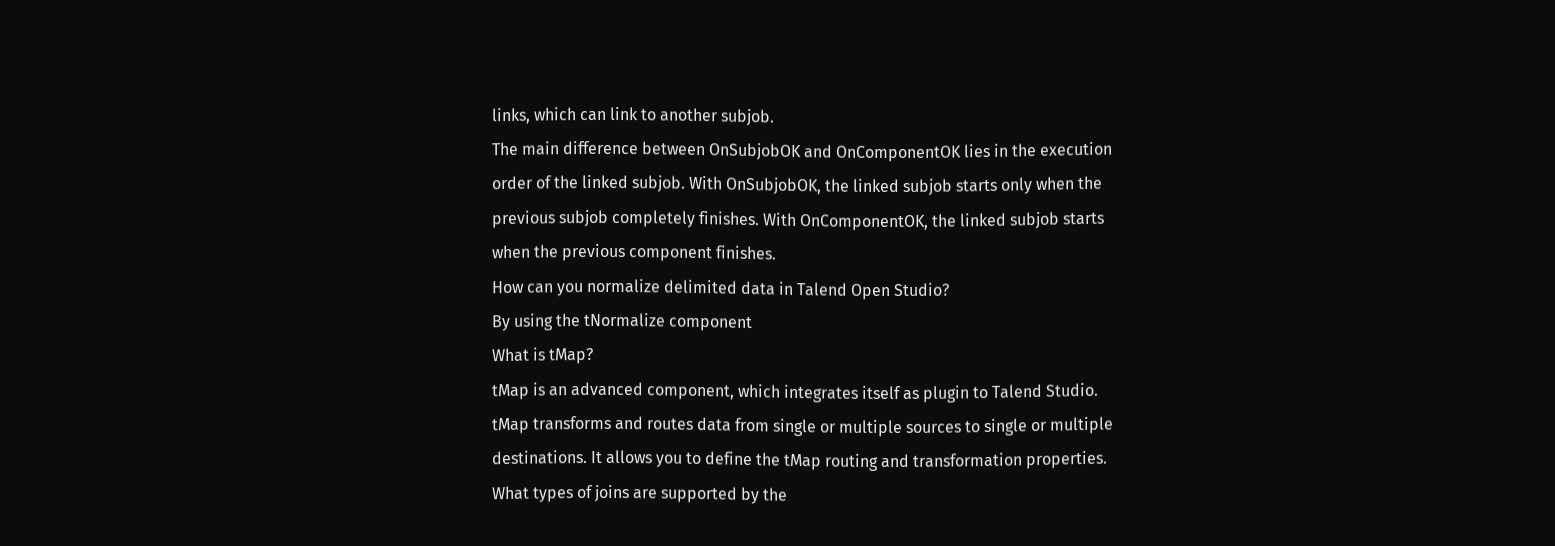links, which can link to another subjob.
The main difference between OnSubjobOK and OnComponentOK lies in the execution order of the linked subjob. With OnSubjobOK, the linked subjob starts only when the previous subjob completely finishes. With OnComponentOK, the linked subjob starts when the previous component finishes.
How can you normalize delimited data in Talend Open Studio?
By using the tNormalize component
What is tMap?
tMap is an advanced component, which integrates itself as plugin to Talend Studio. tMap transforms and routes data from single or multiple sources to single or multiple destinations. It allows you to define the tMap routing and transformation properties.
What types of joins are supported by the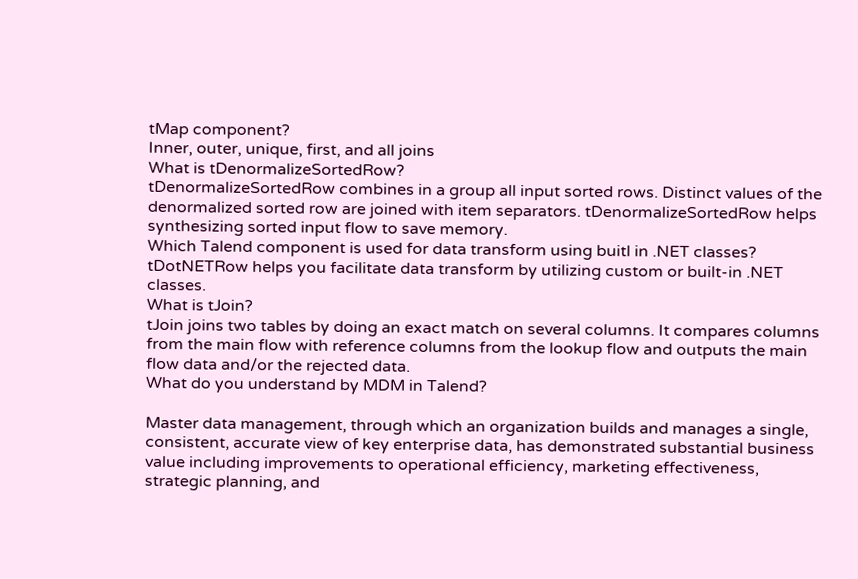tMap component?
Inner, outer, unique, first, and all joins
What is tDenormalizeSortedRow?
tDenormalizeSortedRow combines in a group all input sorted rows. Distinct values of the denormalized sorted row are joined with item separators. tDenormalizeSortedRow helps synthesizing sorted input flow to save memory.
Which Talend component is used for data transform using buitl in .NET classes?
tDotNETRow helps you facilitate data transform by utilizing custom or built-in .NET classes.
What is tJoin?
tJoin joins two tables by doing an exact match on several columns. It compares columns from the main flow with reference columns from the lookup flow and outputs the main flow data and/or the rejected data.
What do you understand by MDM in Talend?

Master data management, through which an organization builds and manages a single, consistent, accurate view of key enterprise data, has demonstrated substantial business value including improvements to operational efficiency, marketing effectiveness, strategic planning, and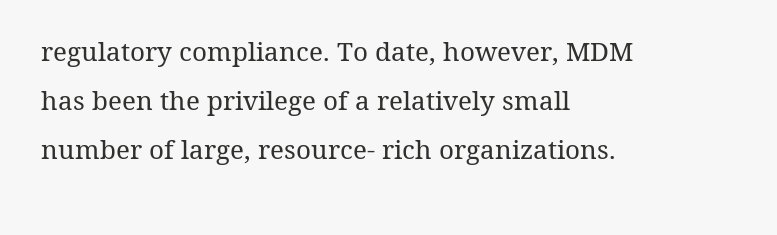regulatory compliance. To date, however, MDM has been the privilege of a relatively small number of large, resource- rich organizations.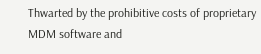Thwarted by the prohibitive costs of proprietary MDM software and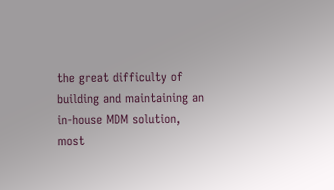the great difficulty of building and maintaining an in-house MDM solution, most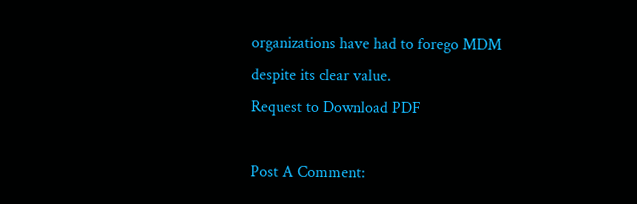organizations have had to forego MDM despite its clear value.
Request to Download PDF

Post A Comment: